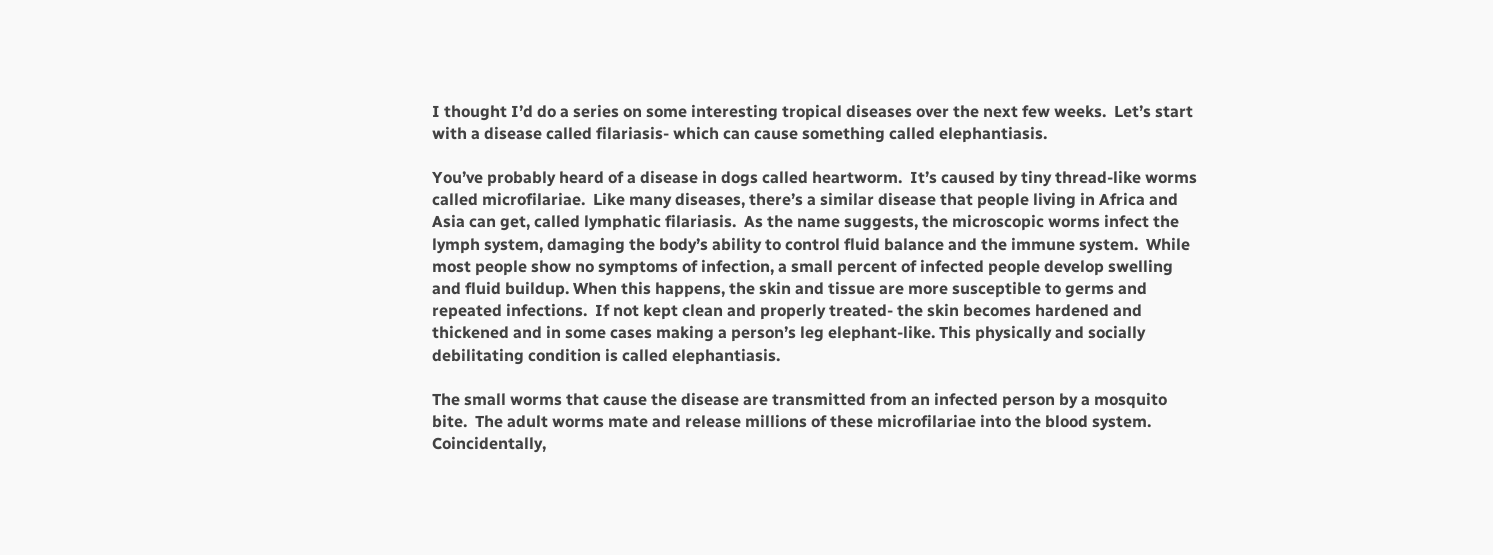I thought I’d do a series on some interesting tropical diseases over the next few weeks.  Let’s start with a disease called filariasis- which can cause something called elephantiasis.

You’ve probably heard of a disease in dogs called heartworm.  It’s caused by tiny thread-like worms called microfilariae.  Like many diseases, there’s a similar disease that people living in Africa and Asia can get, called lymphatic filariasis.  As the name suggests, the microscopic worms infect the lymph system, damaging the body’s ability to control fluid balance and the immune system.  While most people show no symptoms of infection, a small percent of infected people develop swelling and fluid buildup. When this happens, the skin and tissue are more susceptible to germs and repeated infections.  If not kept clean and properly treated- the skin becomes hardened and thickened and in some cases making a person’s leg elephant-like. This physically and socially debilitating condition is called elephantiasis.

The small worms that cause the disease are transmitted from an infected person by a mosquito bite.  The adult worms mate and release millions of these microfilariae into the blood system.  Coincidentally,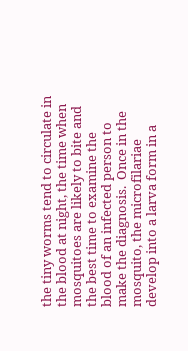the tiny worms tend to circulate in the blood at night, the time when mosquitoes are likely to bite and the best time to examine the blood of an infected person to make the diagnosis.  Once in the mosquito, the microfilariae develop into a larva form in a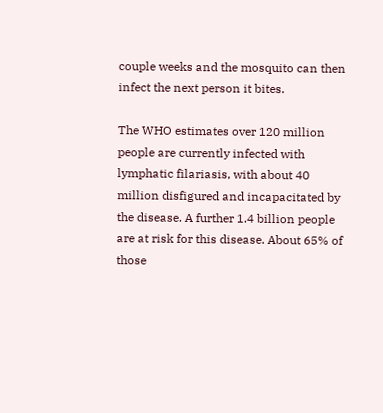couple weeks and the mosquito can then infect the next person it bites.

The WHO estimates over 120 million people are currently infected with lymphatic filariasis, with about 40 million disfigured and incapacitated by the disease. A further 1.4 billion people are at risk for this disease. About 65% of those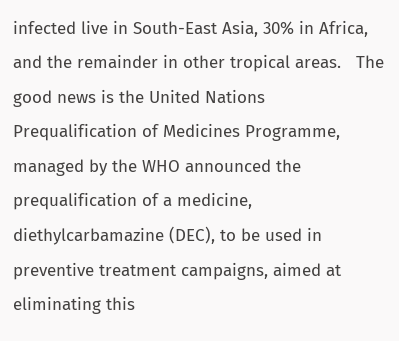infected live in South-East Asia, 30% in Africa, and the remainder in other tropical areas.   The good news is the United Nations Prequalification of Medicines Programme, managed by the WHO announced the prequalification of a medicine, diethylcarbamazine (DEC), to be used in preventive treatment campaigns, aimed at eliminating this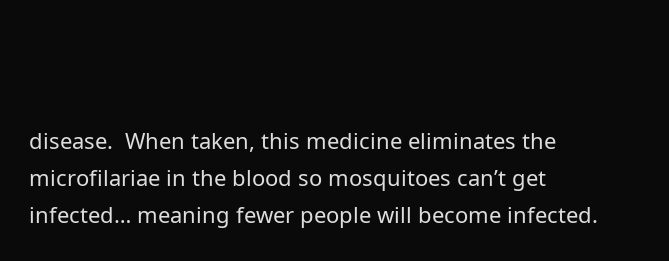disease.  When taken, this medicine eliminates the microfilariae in the blood so mosquitoes can’t get infected… meaning fewer people will become infected.